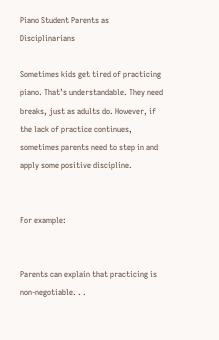Piano Student Parents as Disciplinarians

Sometimes kids get tired of practicing piano. That’s understandable. They need breaks, just as adults do. However, if the lack of practice continues, sometimes parents need to step in and apply some positive discipline.


For example:


Parents can explain that practicing is non-negotiable. . .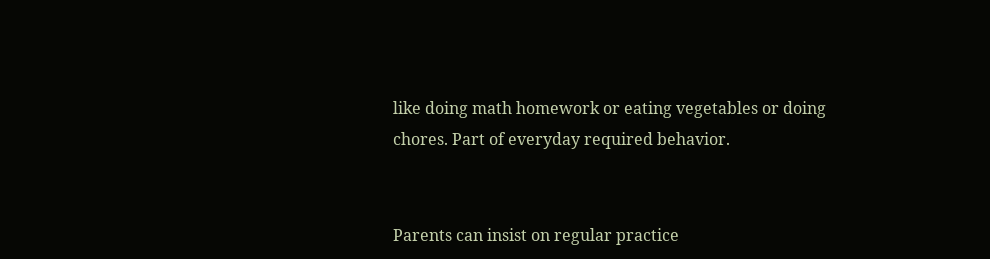like doing math homework or eating vegetables or doing chores. Part of everyday required behavior.


Parents can insist on regular practice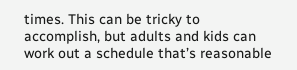times. This can be tricky to accomplish, but adults and kids can work out a schedule that’s reasonable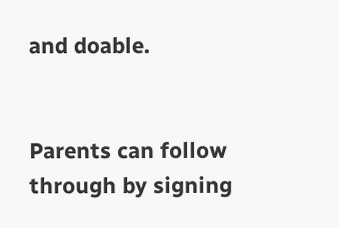and doable.


Parents can follow through by signing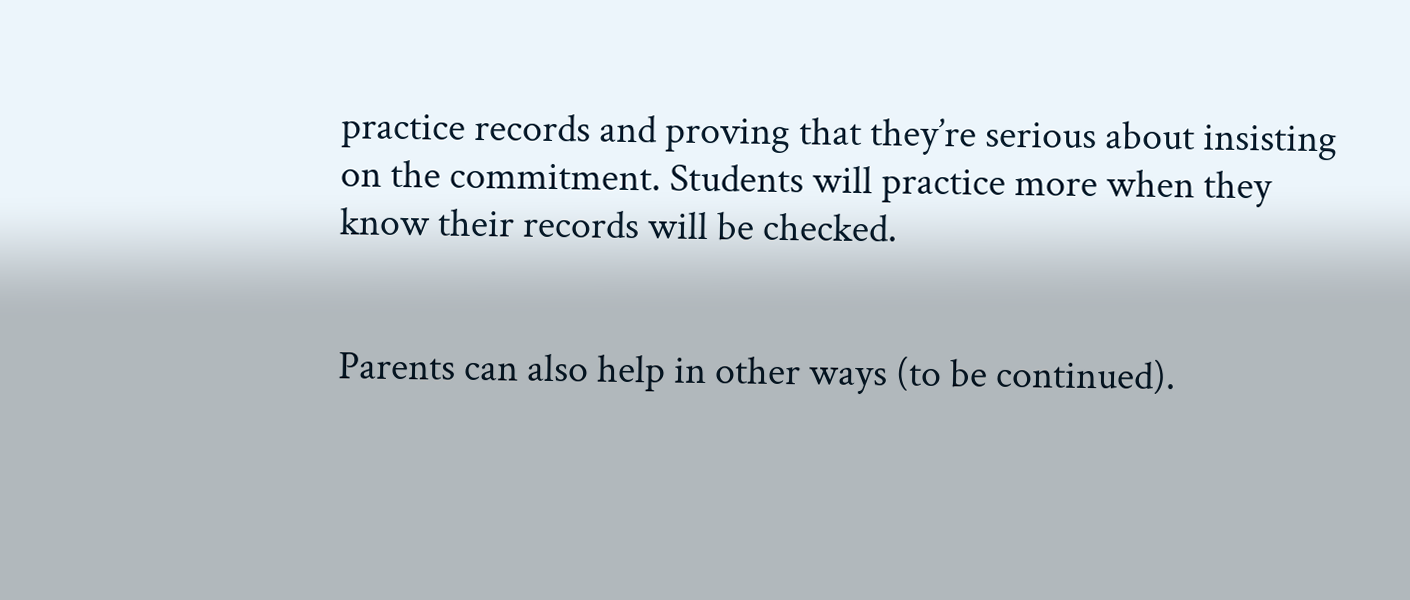practice records and proving that they’re serious about insisting on the commitment. Students will practice more when they know their records will be checked.


Parents can also help in other ways (to be continued).